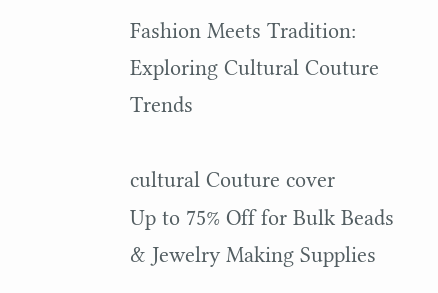Fashion Meets Tradition: Exploring Cultural Couture Trends

cultural Couture cover
Up to 75% Off for Bulk Beads & Jewelry Making Supplies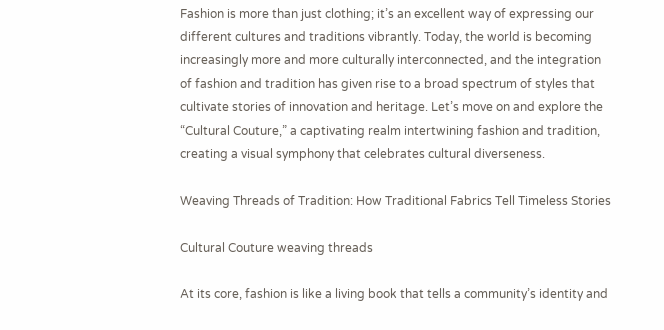Fashion is more than just clothing; it’s an excellent way of expressing our different cultures and traditions vibrantly. Today, the world is becoming increasingly more and more culturally interconnected, and the integration of fashion and tradition has given rise to a broad spectrum of styles that cultivate stories of innovation and heritage. Let’s move on and explore the “Cultural Couture,” a captivating realm intertwining fashion and tradition, creating a visual symphony that celebrates cultural diverseness.

Weaving Threads of Tradition: How Traditional Fabrics Tell Timeless Stories

Cultural Couture weaving threads

At its core, fashion is like a living book that tells a community’s identity and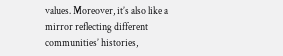values. Moreover, it’s also like a mirror reflecting different communities’ histories,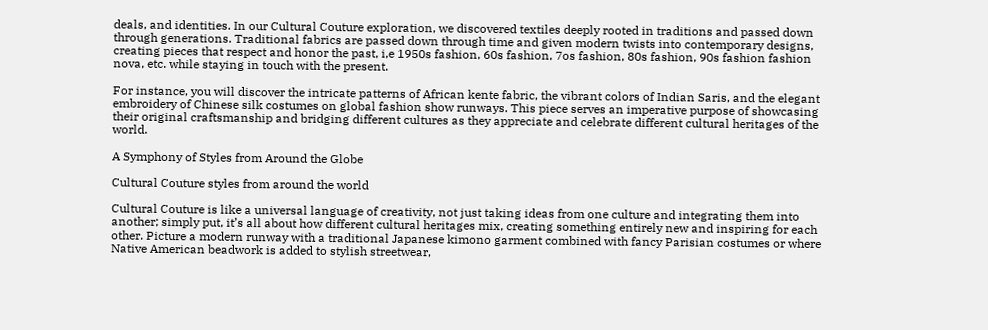deals, and identities. In our Cultural Couture exploration, we discovered textiles deeply rooted in traditions and passed down through generations. Traditional fabrics are passed down through time and given modern twists into contemporary designs, creating pieces that respect and honor the past, i,e 1950s fashion, 60s fashion, 7os fashion, 80s fashion, 90s fashion fashion nova, etc. while staying in touch with the present.

For instance, you will discover the intricate patterns of African kente fabric, the vibrant colors of Indian Saris, and the elegant embroidery of Chinese silk costumes on global fashion show runways. This piece serves an imperative purpose of showcasing their original craftsmanship and bridging different cultures as they appreciate and celebrate different cultural heritages of the world.

A Symphony of Styles from Around the Globe

Cultural Couture styles from around the world

Cultural Couture is like a universal language of creativity, not just taking ideas from one culture and integrating them into another; simply put, it’s all about how different cultural heritages mix, creating something entirely new and inspiring for each other. Picture a modern runway with a traditional Japanese kimono garment combined with fancy Parisian costumes or where Native American beadwork is added to stylish streetwear,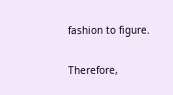fashion to figure.

Therefore,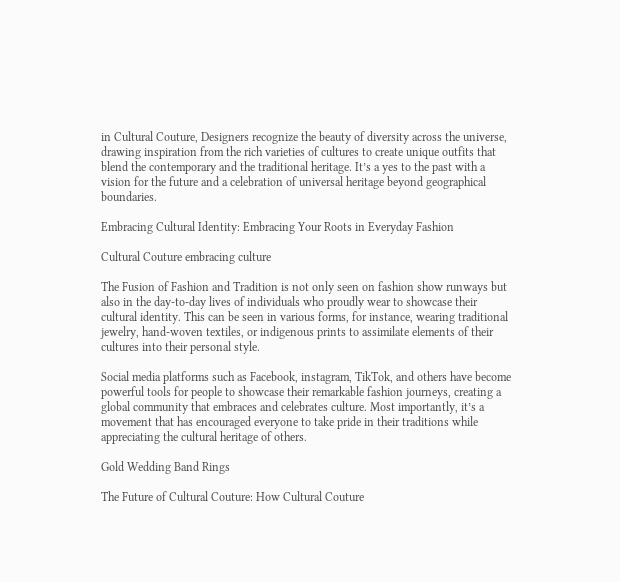in Cultural Couture, Designers recognize the beauty of diversity across the universe, drawing inspiration from the rich varieties of cultures to create unique outfits that blend the contemporary and the traditional heritage. It’s a yes to the past with a vision for the future and a celebration of universal heritage beyond geographical boundaries.

Embracing Cultural Identity: Embracing Your Roots in Everyday Fashion

Cultural Couture embracing culture

The Fusion of Fashion and Tradition is not only seen on fashion show runways but also in the day-to-day lives of individuals who proudly wear to showcase their cultural identity. This can be seen in various forms, for instance, wearing traditional jewelry, hand-woven textiles, or indigenous prints to assimilate elements of their cultures into their personal style.

Social media platforms such as Facebook, instagram, TikTok, and others have become powerful tools for people to showcase their remarkable fashion journeys, creating a global community that embraces and celebrates culture. Most importantly, it’s a movement that has encouraged everyone to take pride in their traditions while appreciating the cultural heritage of others.

Gold Wedding Band Rings

The Future of Cultural Couture: How Cultural Couture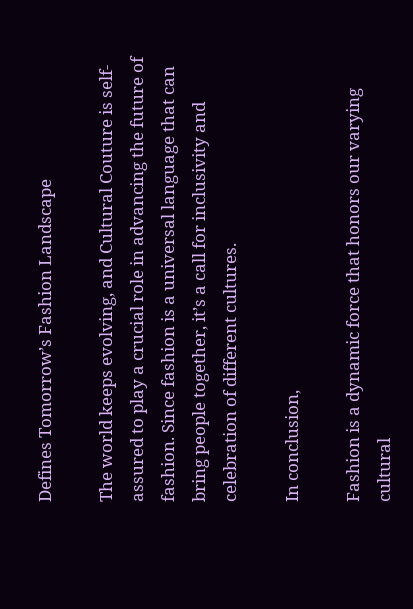Defines Tomorrow’s Fashion Landscape

The world keeps evolving, and Cultural Couture is self-assured to play a crucial role in advancing the future of fashion. Since fashion is a universal language that can bring people together, it’s a call for inclusivity and celebration of different cultures.

In conclusion,

Fashion is a dynamic force that honors our varying cultural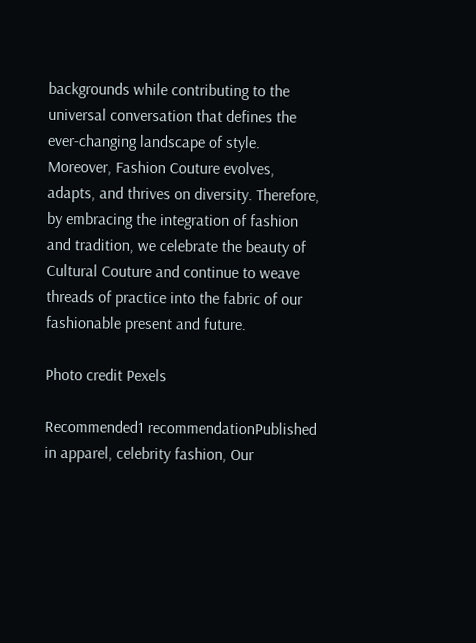backgrounds while contributing to the universal conversation that defines the ever-changing landscape of style. Moreover, Fashion Couture evolves, adapts, and thrives on diversity. Therefore, by embracing the integration of fashion and tradition, we celebrate the beauty of Cultural Couture and continue to weave threads of practice into the fabric of our fashionable present and future.

Photo credit Pexels

Recommended1 recommendationPublished in apparel, celebrity fashion, Our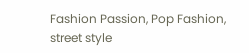Fashion Passion, Pop Fashion, street style